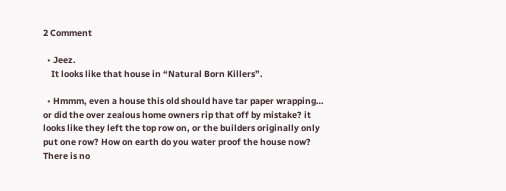2 Comment

  • Jeez.
    It looks like that house in “Natural Born Killers”.

  • Hmmm, even a house this old should have tar paper wrapping… or did the over zealous home owners rip that off by mistake? it looks like they left the top row on, or the builders originally only put one row? How on earth do you water proof the house now? There is no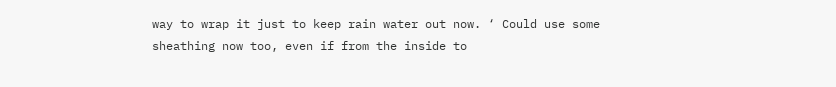way to wrap it just to keep rain water out now. ‘ Could use some sheathing now too, even if from the inside to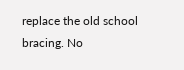replace the old school bracing. No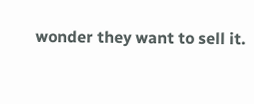wonder they want to sell it.